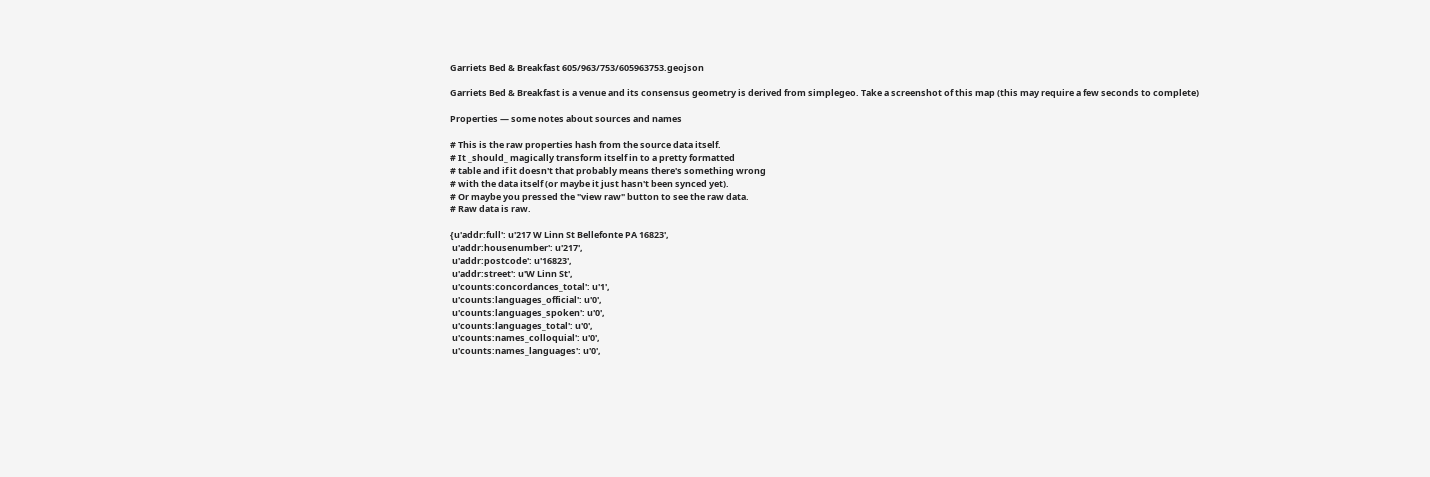Garriets Bed & Breakfast 605/963/753/605963753.geojson

Garriets Bed & Breakfast is a venue and its consensus geometry is derived from simplegeo. Take a screenshot of this map (this may require a few seconds to complete)

Properties — some notes about sources and names

# This is the raw properties hash from the source data itself.
# It _should_ magically transform itself in to a pretty formatted
# table and if it doesn't that probably means there's something wrong
# with the data itself (or maybe it just hasn't been synced yet).
# Or maybe you pressed the "view raw" button to see the raw data.
# Raw data is raw.

{u'addr:full': u'217 W Linn St Bellefonte PA 16823',
 u'addr:housenumber': u'217',
 u'addr:postcode': u'16823',
 u'addr:street': u'W Linn St',
 u'counts:concordances_total': u'1',
 u'counts:languages_official': u'0',
 u'counts:languages_spoken': u'0',
 u'counts:languages_total': u'0',
 u'counts:names_colloquial': u'0',
 u'counts:names_languages': u'0',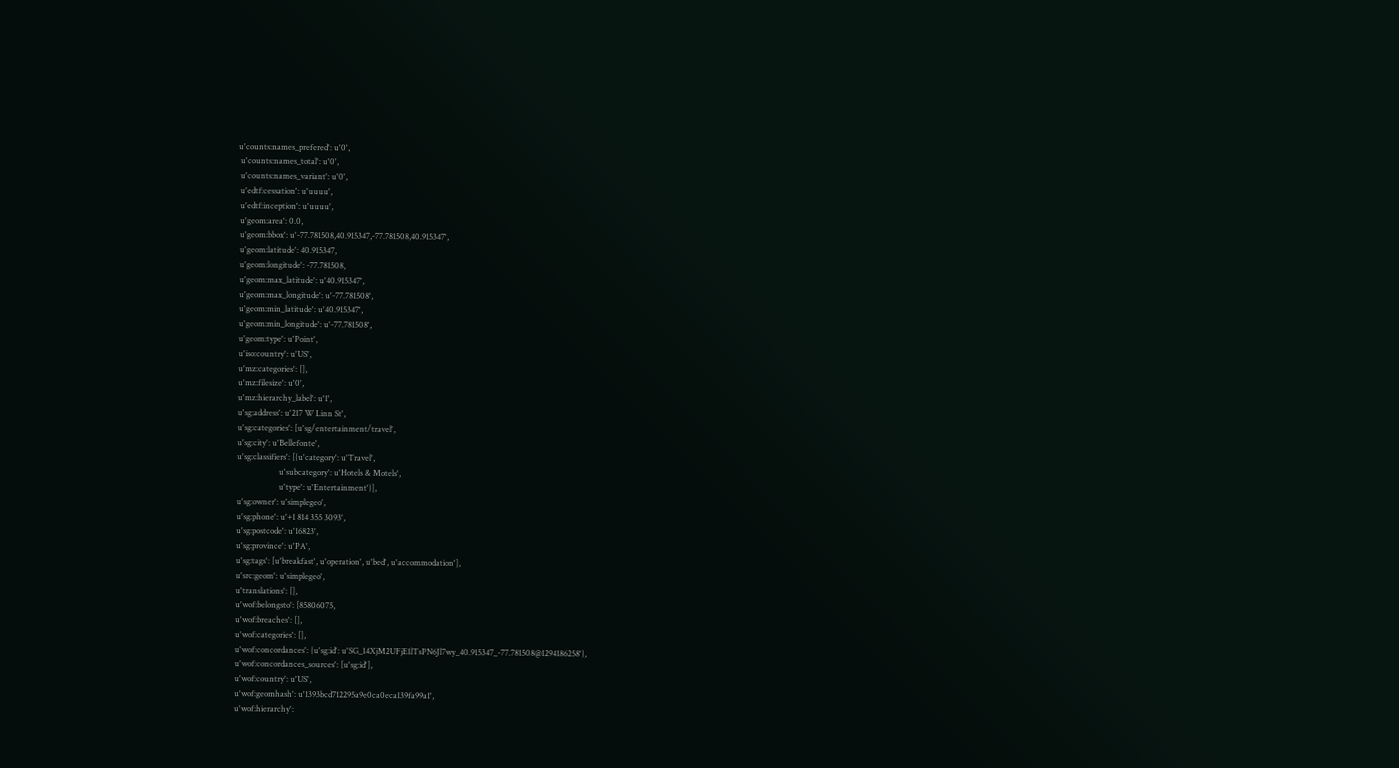u'counts:names_prefered': u'0',
 u'counts:names_total': u'0',
 u'counts:names_variant': u'0',
 u'edtf:cessation': u'uuuu',
 u'edtf:inception': u'uuuu',
 u'geom:area': 0.0,
 u'geom:bbox': u'-77.781508,40.915347,-77.781508,40.915347',
 u'geom:latitude': 40.915347,
 u'geom:longitude': -77.781508,
 u'geom:max_latitude': u'40.915347',
 u'geom:max_longitude': u'-77.781508',
 u'geom:min_latitude': u'40.915347',
 u'geom:min_longitude': u'-77.781508',
 u'geom:type': u'Point',
 u'iso:country': u'US',
 u'mz:categories': [],
 u'mz:filesize': u'0',
 u'mz:hierarchy_label': u'1',
 u'sg:address': u'217 W Linn St',
 u'sg:categories': [u'sg/entertainment/travel',
 u'sg:city': u'Bellefonte',
 u'sg:classifiers': [{u'category': u'Travel',
                      u'subcategory': u'Hotels & Motels',
                      u'type': u'Entertainment'}],
 u'sg:owner': u'simplegeo',
 u'sg:phone': u'+1 814 355 3093',
 u'sg:postcode': u'16823',
 u'sg:province': u'PA',
 u'sg:tags': [u'breakfast', u'operation', u'bed', u'accommodation'],
 u'src:geom': u'simplegeo',
 u'translations': [],
 u'wof:belongsto': [85806075,
 u'wof:breaches': [],
 u'wof:categories': [],
 u'wof:concordances': {u'sg:id': u'SG_14XjM2UFjE1lTsPN6Jl7wy_40.915347_-77.781508@1294186258'},
 u'wof:concordances_sources': [u'sg:id'],
 u'wof:country': u'US',
 u'wof:geomhash': u'1393bcd712295a9e0ca0eca139fa99a1',
 u'wof:hierarchy':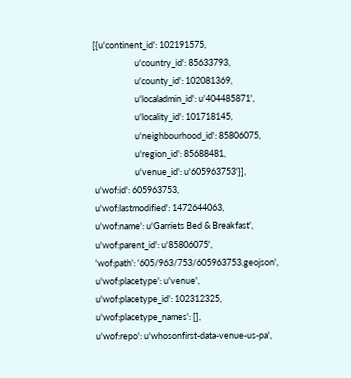[{u'continent_id': 102191575,
                     u'country_id': 85633793,
                     u'county_id': 102081369,
                     u'localadmin_id': u'404485871',
                     u'locality_id': 101718145,
                     u'neighbourhood_id': 85806075,
                     u'region_id': 85688481,
                     u'venue_id': u'605963753'}],
 u'wof:id': 605963753,
 u'wof:lastmodified': 1472644063,
 u'wof:name': u'Garriets Bed & Breakfast',
 u'wof:parent_id': u'85806075',
 'wof:path': '605/963/753/605963753.geojson',
 u'wof:placetype': u'venue',
 u'wof:placetype_id': 102312325,
 u'wof:placetype_names': [],
 u'wof:repo': u'whosonfirst-data-venue-us-pa',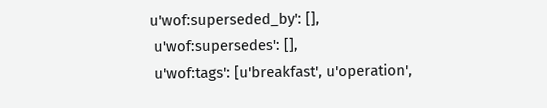u'wof:superseded_by': [],
 u'wof:supersedes': [],
 u'wof:tags': [u'breakfast', u'operation',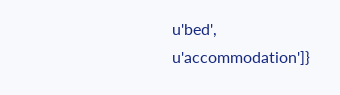u'bed', u'accommodation']}